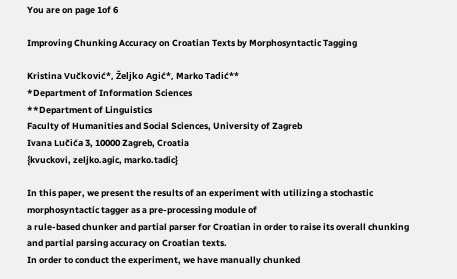You are on page 1of 6

Improving Chunking Accuracy on Croatian Texts by Morphosyntactic Tagging

Kristina Vučković*, Željko Agić*, Marko Tadić**
*Department of Information Sciences
**Department of Linguistics
Faculty of Humanities and Social Sciences, University of Zagreb
Ivana Lučića 3, 10000 Zagreb, Croatia
{kvuckovi, zeljko.agic, marko.tadic}

In this paper, we present the results of an experiment with utilizing a stochastic morphosyntactic tagger as a pre-processing module of
a rule-based chunker and partial parser for Croatian in order to raise its overall chunking and partial parsing accuracy on Croatian texts.
In order to conduct the experiment, we have manually chunked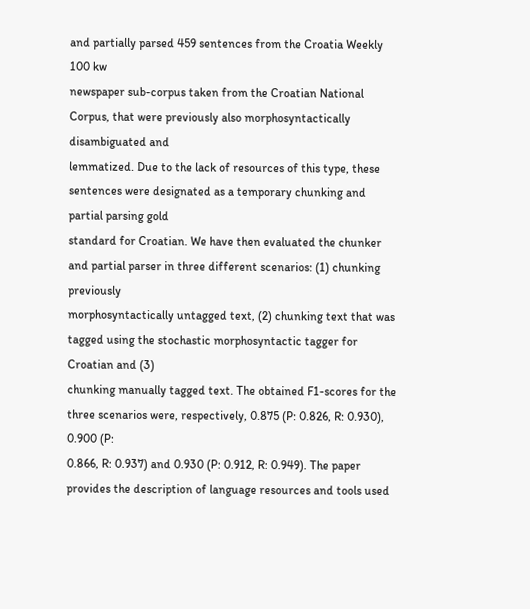and partially parsed 459 sentences from the Croatia Weekly 100 kw
newspaper sub-corpus taken from the Croatian National Corpus, that were previously also morphosyntactically disambiguated and
lemmatized. Due to the lack of resources of this type, these sentences were designated as a temporary chunking and partial parsing gold
standard for Croatian. We have then evaluated the chunker and partial parser in three different scenarios: (1) chunking previously
morphosyntactically untagged text, (2) chunking text that was tagged using the stochastic morphosyntactic tagger for Croatian and (3)
chunking manually tagged text. The obtained F1-scores for the three scenarios were, respectively, 0.875 (P: 0.826, R: 0.930), 0.900 (P:
0.866, R: 0.937) and 0.930 (P: 0.912, R: 0.949). The paper provides the description of language resources and tools used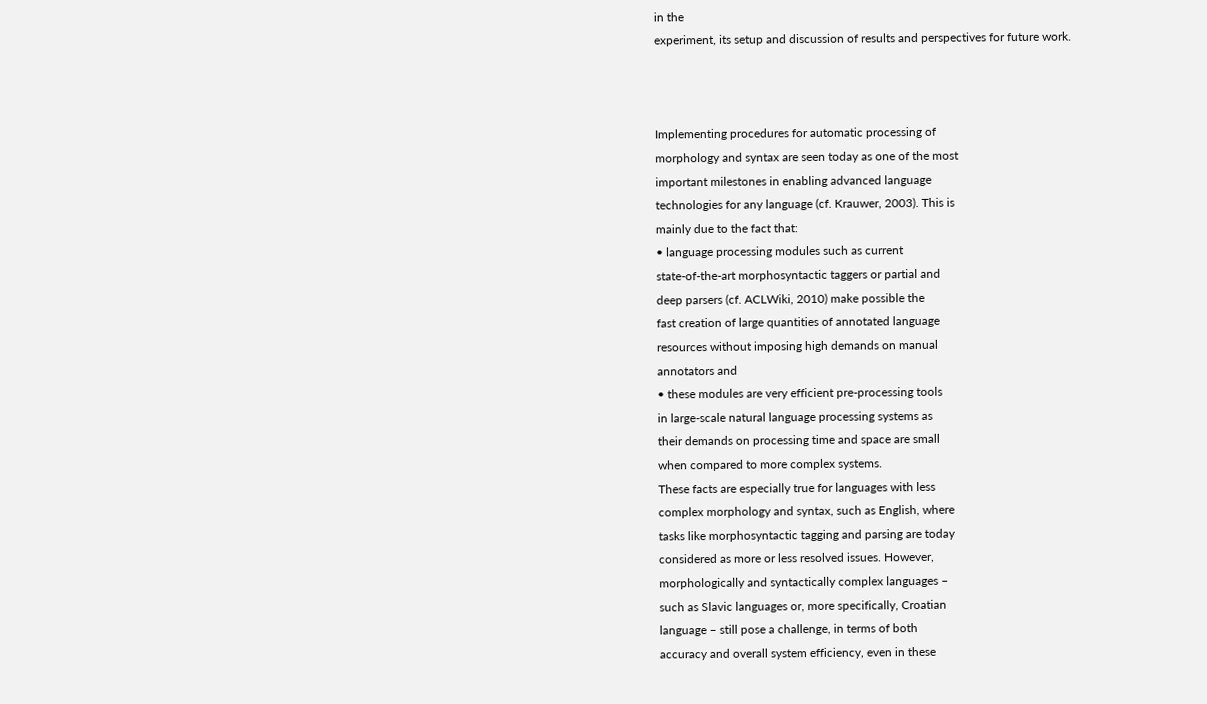in the
experiment, its setup and discussion of results and perspectives for future work.



Implementing procedures for automatic processing of
morphology and syntax are seen today as one of the most
important milestones in enabling advanced language
technologies for any language (cf. Krauwer, 2003). This is
mainly due to the fact that:
• language processing modules such as current
state-of-the-art morphosyntactic taggers or partial and
deep parsers (cf. ACLWiki, 2010) make possible the
fast creation of large quantities of annotated language
resources without imposing high demands on manual
annotators and
• these modules are very efficient pre-processing tools
in large-scale natural language processing systems as
their demands on processing time and space are small
when compared to more complex systems.
These facts are especially true for languages with less
complex morphology and syntax, such as English, where
tasks like morphosyntactic tagging and parsing are today
considered as more or less resolved issues. However,
morphologically and syntactically complex languages –
such as Slavic languages or, more specifically, Croatian
language – still pose a challenge, in terms of both
accuracy and overall system efficiency, even in these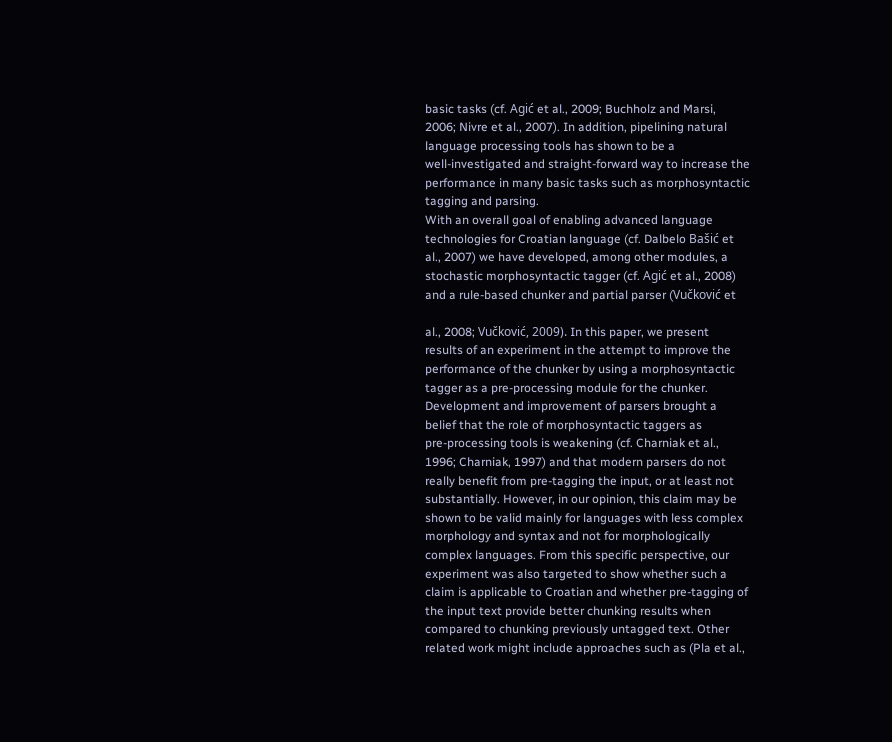basic tasks (cf. Agić et al., 2009; Buchholz and Marsi,
2006; Nivre et al., 2007). In addition, pipelining natural
language processing tools has shown to be a
well-investigated and straight-forward way to increase the
performance in many basic tasks such as morphosyntactic
tagging and parsing.
With an overall goal of enabling advanced language
technologies for Croatian language (cf. Dalbelo Bašić et
al., 2007) we have developed, among other modules, a
stochastic morphosyntactic tagger (cf. Agić et al., 2008)
and a rule-based chunker and partial parser (Vučković et

al., 2008; Vučković, 2009). In this paper, we present
results of an experiment in the attempt to improve the
performance of the chunker by using a morphosyntactic
tagger as a pre-processing module for the chunker.
Development and improvement of parsers brought a
belief that the role of morphosyntactic taggers as
pre-processing tools is weakening (cf. Charniak et al.,
1996; Charniak, 1997) and that modern parsers do not
really benefit from pre-tagging the input, or at least not
substantially. However, in our opinion, this claim may be
shown to be valid mainly for languages with less complex
morphology and syntax and not for morphologically
complex languages. From this specific perspective, our
experiment was also targeted to show whether such a
claim is applicable to Croatian and whether pre-tagging of
the input text provide better chunking results when
compared to chunking previously untagged text. Other
related work might include approaches such as (Pla et al.,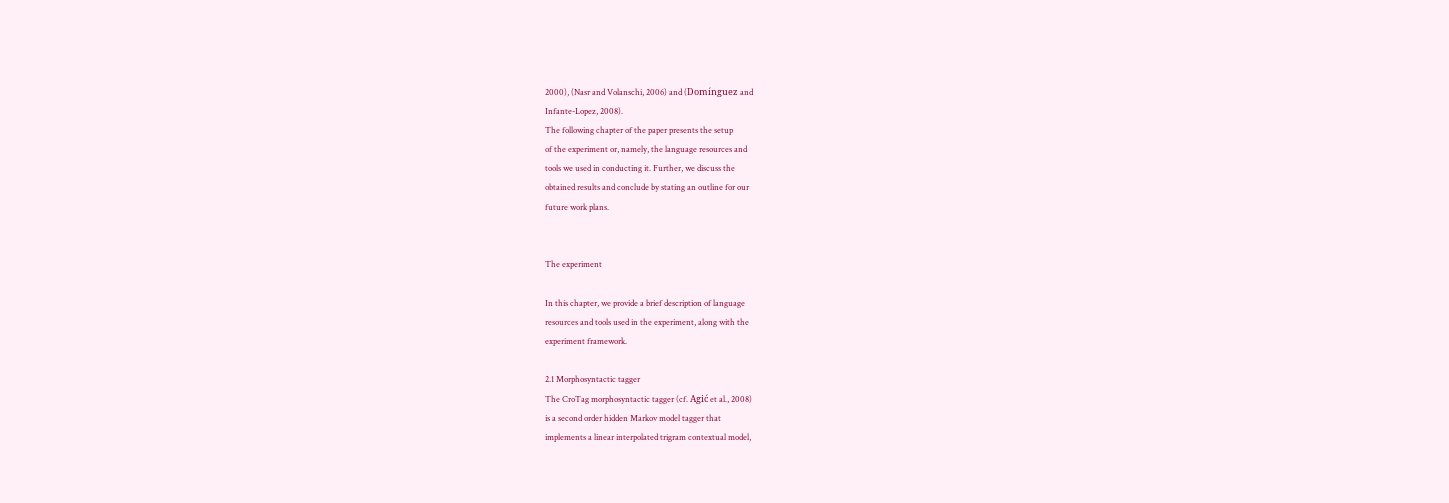2000), (Nasr and Volanschi, 2006) and (Domínguez and
Infante-Lopez, 2008).
The following chapter of the paper presents the setup
of the experiment or, namely, the language resources and
tools we used in conducting it. Further, we discuss the
obtained results and conclude by stating an outline for our
future work plans.


The experiment

In this chapter, we provide a brief description of language
resources and tools used in the experiment, along with the
experiment framework.

2.1 Morphosyntactic tagger
The CroTag morphosyntactic tagger (cf. Agić et al., 2008)
is a second order hidden Markov model tagger that
implements a linear interpolated trigram contextual model,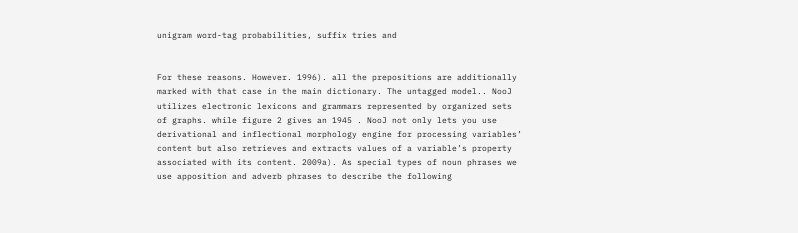unigram word-tag probabilities, suffix tries and


For these reasons. However. 1996). all the prepositions are additionally marked with that case in the main dictionary. The untagged model.. NooJ utilizes electronic lexicons and grammars represented by organized sets of graphs. while figure 2 gives an 1945 . NooJ not only lets you use derivational and inflectional morphology engine for processing variables’ content but also retrieves and extracts values of a variable’s property associated with its content. 2009a). As special types of noun phrases we use apposition and adverb phrases to describe the following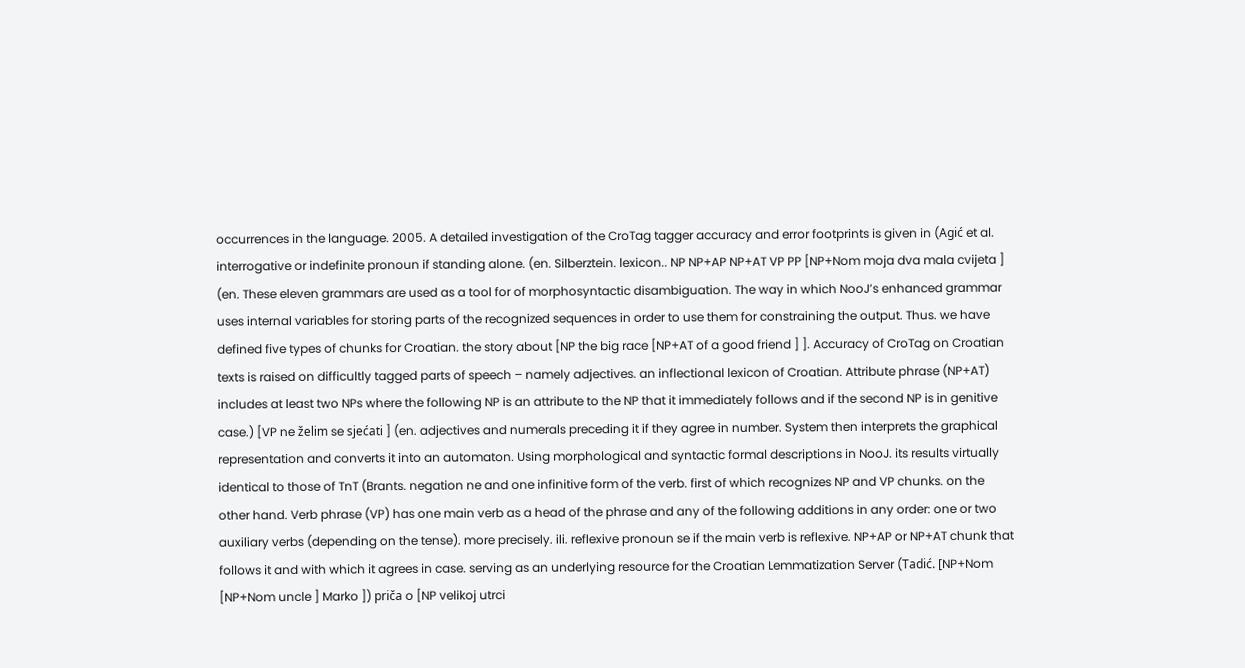occurrences in the language. 2005. A detailed investigation of the CroTag tagger accuracy and error footprints is given in (Agić et al. interrogative or indefinite pronoun if standing alone. (en. Silberztein. lexicon.. NP NP+AP NP+AT VP PP [NP+Nom moja dva mala cvijeta ] (en. These eleven grammars are used as a tool for of morphosyntactic disambiguation. The way in which NooJ’s enhanced grammar uses internal variables for storing parts of the recognized sequences in order to use them for constraining the output. Thus. we have defined five types of chunks for Croatian. the story about [NP the big race [NP+AT of a good friend ] ]. Accuracy of CroTag on Croatian texts is raised on difficultly tagged parts of speech – namely adjectives. an inflectional lexicon of Croatian. Attribute phrase (NP+AT) includes at least two NPs where the following NP is an attribute to the NP that it immediately follows and if the second NP is in genitive case.) [VP ne želim se sjećati ] (en. adjectives and numerals preceding it if they agree in number. System then interprets the graphical representation and converts it into an automaton. Using morphological and syntactic formal descriptions in NooJ. its results virtually identical to those of TnT (Brants. negation ne and one infinitive form of the verb. first of which recognizes NP and VP chunks. on the other hand. Verb phrase (VP) has one main verb as a head of the phrase and any of the following additions in any order: one or two auxiliary verbs (depending on the tense). more precisely. ili. reflexive pronoun se if the main verb is reflexive. NP+AP or NP+AT chunk that follows it and with which it agrees in case. serving as an underlying resource for the Croatian Lemmatization Server (Tadić. [NP+Nom [NP+Nom uncle ] Marko ]) priča o [NP velikoj utrci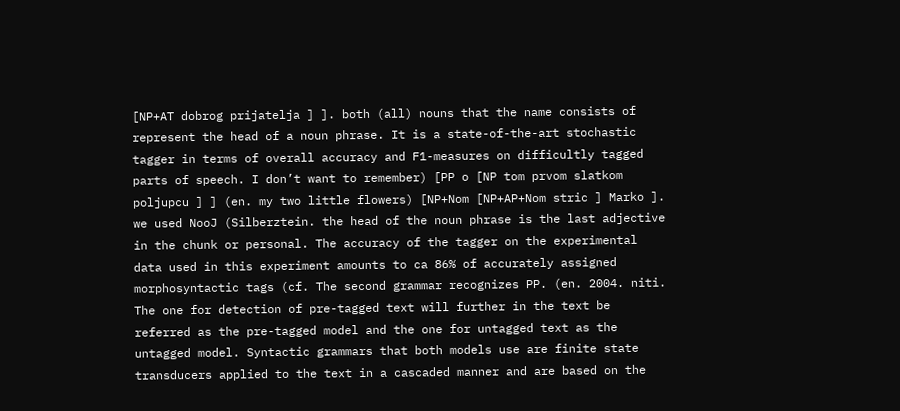[NP+AT dobrog prijatelja ] ]. both (all) nouns that the name consists of represent the head of a noun phrase. It is a state-of-the-art stochastic tagger in terms of overall accuracy and F1-measures on difficultly tagged parts of speech. I don’t want to remember) [PP o [NP tom prvom slatkom poljupcu ] ] (en. my two little flowers) [NP+Nom [NP+AP+Nom stric ] Marko ]. we used NooJ (Silberztein. the head of the noun phrase is the last adjective in the chunk or personal. The accuracy of the tagger on the experimental data used in this experiment amounts to ca 86% of accurately assigned morphosyntactic tags (cf. The second grammar recognizes PP. (en. 2004. niti. The one for detection of pre-tagged text will further in the text be referred as the pre-tagged model and the one for untagged text as the untagged model. Syntactic grammars that both models use are finite state transducers applied to the text in a cascaded manner and are based on the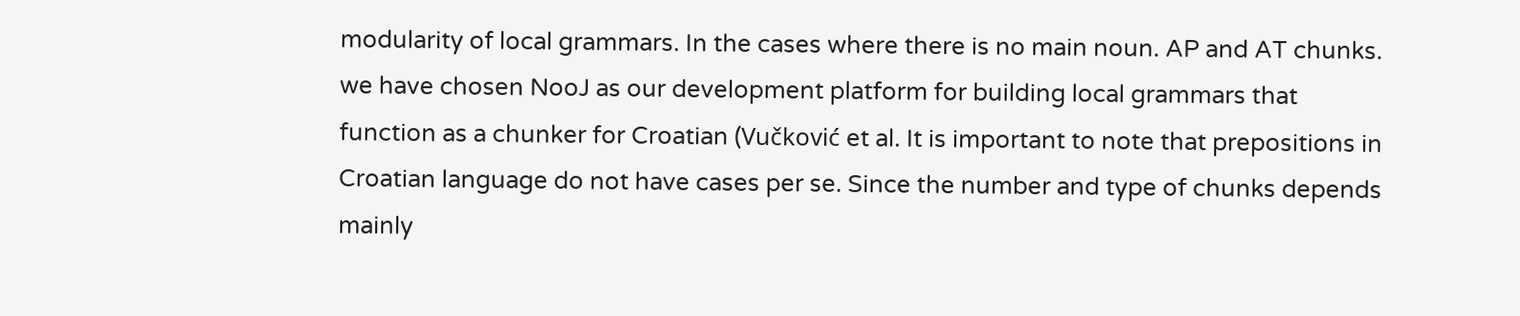modularity of local grammars. In the cases where there is no main noun. AP and AT chunks. we have chosen NooJ as our development platform for building local grammars that function as a chunker for Croatian (Vučković et al. It is important to note that prepositions in Croatian language do not have cases per se. Since the number and type of chunks depends mainly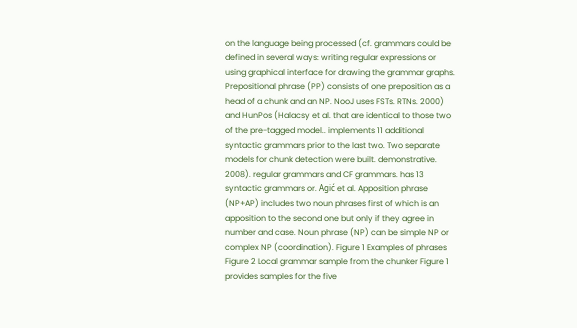on the language being processed (cf. grammars could be defined in several ways: writing regular expressions or using graphical interface for drawing the grammar graphs. Prepositional phrase (PP) consists of one preposition as a head of a chunk and an NP. NooJ uses FSTs. RTNs. 2000) and HunPos (Halacsy et al. that are identical to those two of the pre-tagged model.. implements 11 additional syntactic grammars prior to the last two. Two separate models for chunk detection were built. demonstrative. 2008). regular grammars and CF grammars. has 13 syntactic grammars or. Agić et al. Apposition phrase (NP+AP) includes two noun phrases first of which is an apposition to the second one but only if they agree in number and case. Noun phrase (NP) can be simple NP or complex NP (coordination). Figure 1 Examples of phrases Figure 2 Local grammar sample from the chunker Figure 1 provides samples for the five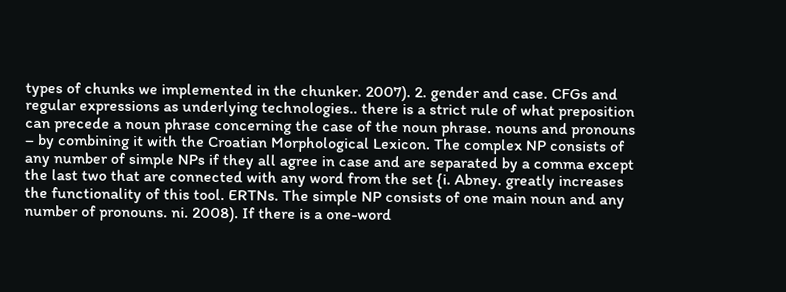types of chunks we implemented in the chunker. 2007). 2. gender and case. CFGs and regular expressions as underlying technologies.. there is a strict rule of what preposition can precede a noun phrase concerning the case of the noun phrase. nouns and pronouns – by combining it with the Croatian Morphological Lexicon. The complex NP consists of any number of simple NPs if they all agree in case and are separated by a comma except the last two that are connected with any word from the set {i. Abney. greatly increases the functionality of this tool. ERTNs. The simple NP consists of one main noun and any number of pronouns. ni. 2008). If there is a one-word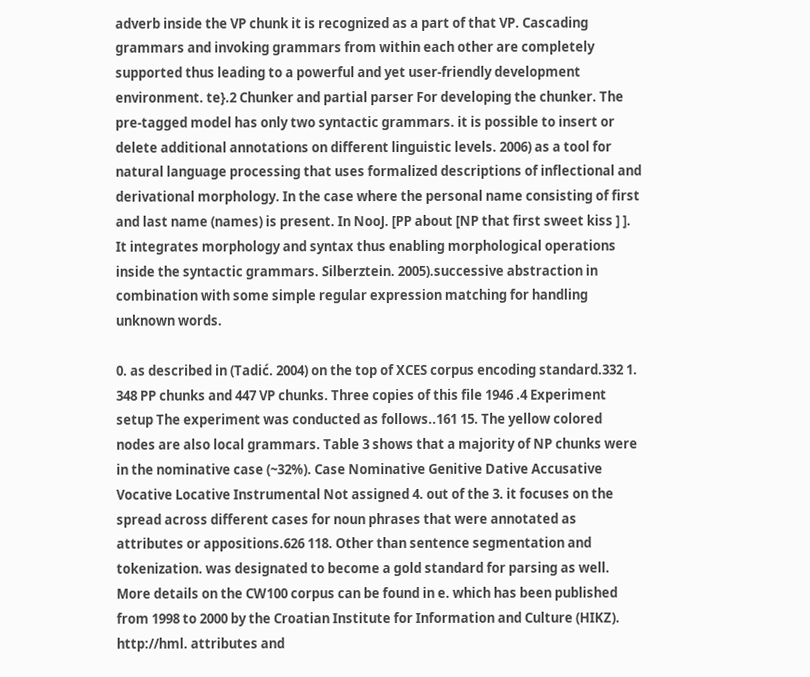adverb inside the VP chunk it is recognized as a part of that VP. Cascading grammars and invoking grammars from within each other are completely supported thus leading to a powerful and yet user-friendly development environment. te}.2 Chunker and partial parser For developing the chunker. The pre-tagged model has only two syntactic grammars. it is possible to insert or delete additional annotations on different linguistic levels. 2006) as a tool for natural language processing that uses formalized descriptions of inflectional and derivational morphology. In the case where the personal name consisting of first and last name (names) is present. In NooJ. [PP about [NP that first sweet kiss ] ]. It integrates morphology and syntax thus enabling morphological operations inside the syntactic grammars. Silberztein. 2005).successive abstraction in combination with some simple regular expression matching for handling unknown words.

0. as described in (Tadić. 2004) on the top of XCES corpus encoding standard.332 1. 348 PP chunks and 447 VP chunks. Three copies of this file 1946 .4 Experiment setup The experiment was conducted as follows..161 15. The yellow colored nodes are also local grammars. Table 3 shows that a majority of NP chunks were in the nominative case (~32%). Case Nominative Genitive Dative Accusative Vocative Locative Instrumental Not assigned 4. out of the 3. it focuses on the spread across different cases for noun phrases that were annotated as attributes or appositions.626 118. Other than sentence segmentation and tokenization. was designated to become a gold standard for parsing as well. More details on the CW100 corpus can be found in e. which has been published from 1998 to 2000 by the Croatian Institute for Information and Culture (HIKZ). http://hml. attributes and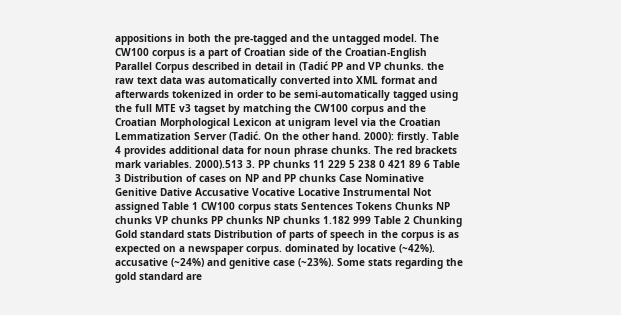appositions in both the pre-tagged and the untagged model. The CW100 corpus is a part of Croatian side of the Croatian-English Parallel Corpus described in detail in (Tadić PP and VP chunks. the raw text data was automatically converted into XML format and afterwards tokenized in order to be semi-automatically tagged using the full MTE v3 tagset by matching the CW100 corpus and the Croatian Morphological Lexicon at unigram level via the Croatian Lemmatization Server (Tadić. On the other hand. 2000): firstly. Table 4 provides additional data for noun phrase chunks. The red brackets mark variables. 2000).513 3. PP chunks 11 229 5 238 0 421 89 6 Table 3 Distribution of cases on NP and PP chunks Case Nominative Genitive Dative Accusative Vocative Locative Instrumental Not assigned Table 1 CW100 corpus stats Sentences Tokens Chunks NP chunks VP chunks PP chunks NP chunks 1.182 999 Table 2 Chunking Gold standard stats Distribution of parts of speech in the corpus is as expected on a newspaper corpus. dominated by locative (~42%). accusative (~24%) and genitive case (~23%). Some stats regarding the gold standard are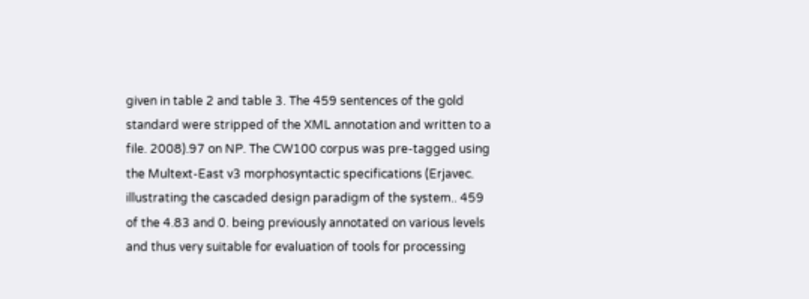given in table 2 and table 3. The 459 sentences of the gold standard were stripped of the XML annotation and written to a file. 2008).97 on NP. The CW100 corpus was pre-tagged using the Multext-East v3 morphosyntactic specifications (Erjavec. illustrating the cascaded design paradigm of the system.. 459 of the 4.83 and 0. being previously annotated on various levels and thus very suitable for evaluation of tools for processing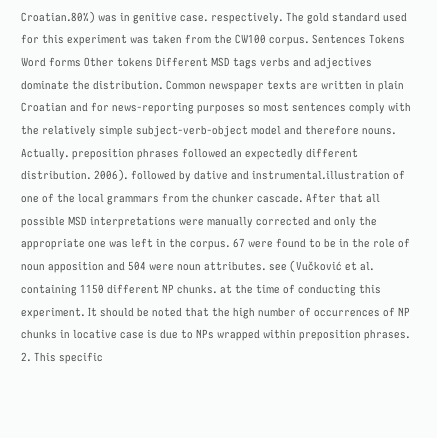Croatian.80%) was in genitive case. respectively. The gold standard used for this experiment was taken from the CW100 corpus. Sentences Tokens Word forms Other tokens Different MSD tags verbs and adjectives dominate the distribution. Common newspaper texts are written in plain Croatian and for news-reporting purposes so most sentences comply with the relatively simple subject-verb-object model and therefore nouns. Actually. preposition phrases followed an expectedly different distribution. 2006). followed by dative and instrumental.illustration of one of the local grammars from the chunker cascade. After that all possible MSD interpretations were manually corrected and only the appropriate one was left in the corpus. 67 were found to be in the role of noun apposition and 504 were noun attributes. see (Vučković et al. containing 1150 different NP chunks. at the time of conducting this experiment. It should be noted that the high number of occurrences of NP chunks in locative case is due to NPs wrapped within preposition phrases. 2. This specific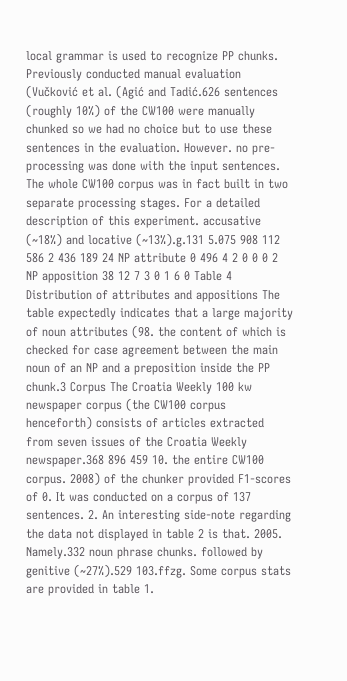local grammar is used to recognize PP chunks. Previously conducted manual evaluation (Vučković et al. (Agić and Tadić.626 sentences (roughly 10%) of the CW100 were manually chunked so we had no choice but to use these sentences in the evaluation. However. no pre-processing was done with the input sentences. The whole CW100 corpus was in fact built in two separate processing stages. For a detailed description of this experiment. accusative (~18%) and locative (~13%).g.131 5.075 908 112 586 2 436 189 24 NP attribute 0 496 4 2 0 0 0 2 NP apposition 38 12 7 3 0 1 6 0 Table 4 Distribution of attributes and appositions The table expectedly indicates that a large majority of noun attributes (98. the content of which is checked for case agreement between the main noun of an NP and a preposition inside the PP chunk.3 Corpus The Croatia Weekly 100 kw newspaper corpus (the CW100 corpus henceforth) consists of articles extracted from seven issues of the Croatia Weekly newspaper.368 896 459 10. the entire CW100 corpus. 2008) of the chunker provided F1-scores of 0. It was conducted on a corpus of 137 sentences. 2. An interesting side-note regarding the data not displayed in table 2 is that. 2005. Namely.332 noun phrase chunks. followed by genitive (~27%).529 103.ffzg. Some corpus stats are provided in table 1.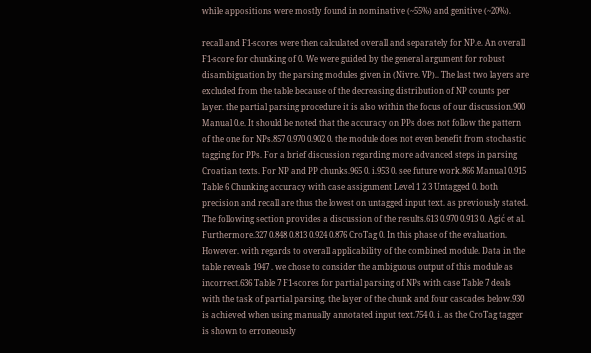while appositions were mostly found in nominative (~55%) and genitive (~20%).

recall and F1-scores were then calculated overall and separately for NP.e. An overall F1-score for chunking of 0. We were guided by the general argument for robust disambiguation by the parsing modules given in (Nivre. VP).. The last two layers are excluded from the table because of the decreasing distribution of NP counts per layer. the partial parsing procedure it is also within the focus of our discussion.900 Manual 0.e. It should be noted that the accuracy on PPs does not follow the pattern of the one for NPs.857 0.970 0.902 0. the module does not even benefit from stochastic tagging for PPs. For a brief discussion regarding more advanced steps in parsing Croatian texts. For NP and PP chunks.965 0. i.953 0. see future work.866 Manual 0.915 Table 6 Chunking accuracy with case assignment Level 1 2 3 Untagged 0. both precision and recall are thus the lowest on untagged input text. as previously stated. The following section provides a discussion of the results.613 0.970 0.913 0. Agić et al. Furthermore.327 0.848 0.813 0.924 0.876 CroTag 0. In this phase of the evaluation. However. with regards to overall applicability of the combined module. Data in the table reveals 1947 . we chose to consider the ambiguous output of this module as incorrect.636 Table 7 F1-scores for partial parsing of NPs with case Table 7 deals with the task of partial parsing. the layer of the chunk and four cascades below.930 is achieved when using manually annotated input text.754 0. i. as the CroTag tagger is shown to erroneously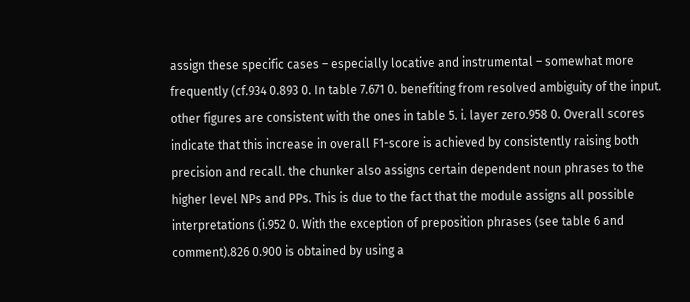assign these specific cases – especially locative and instrumental – somewhat more frequently (cf.934 0.893 0. In table 7.671 0. benefiting from resolved ambiguity of the input. other figures are consistent with the ones in table 5. i. layer zero.958 0. Overall scores indicate that this increase in overall F1-score is achieved by consistently raising both precision and recall. the chunker also assigns certain dependent noun phrases to the higher level NPs and PPs. This is due to the fact that the module assigns all possible interpretations (i.952 0. With the exception of preposition phrases (see table 6 and comment).826 0.900 is obtained by using a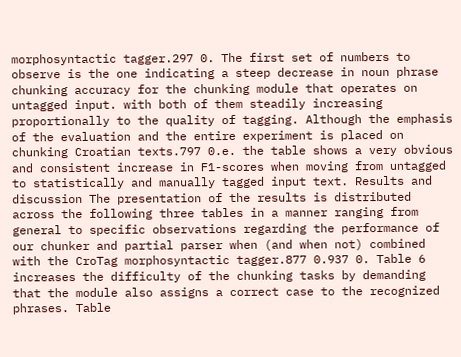morphosyntactic tagger.297 0. The first set of numbers to observe is the one indicating a steep decrease in noun phrase chunking accuracy for the chunking module that operates on untagged input. with both of them steadily increasing proportionally to the quality of tagging. Although the emphasis of the evaluation and the entire experiment is placed on chunking Croatian texts.797 0.e. the table shows a very obvious and consistent increase in F1-scores when moving from untagged to statistically and manually tagged input text. Results and discussion The presentation of the results is distributed across the following three tables in a manner ranging from general to specific observations regarding the performance of our chunker and partial parser when (and when not) combined with the CroTag morphosyntactic tagger.877 0.937 0. Table 6 increases the difficulty of the chunking tasks by demanding that the module also assigns a correct case to the recognized phrases. Table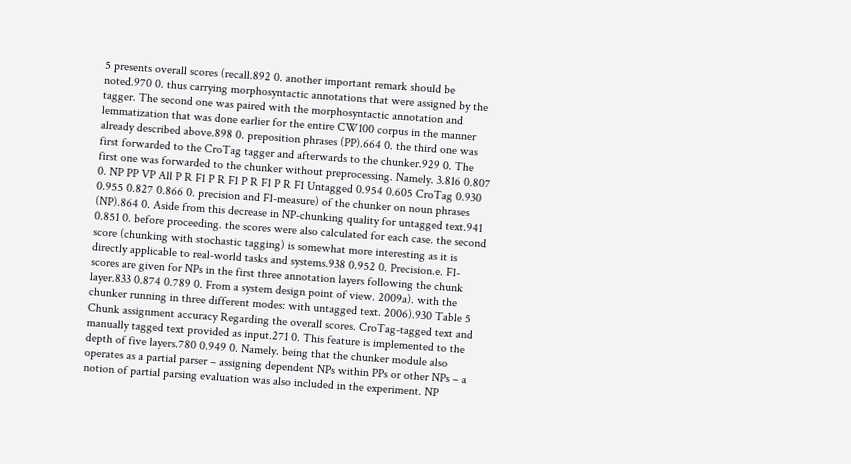5 presents overall scores (recall.892 0. another important remark should be noted.970 0. thus carrying morphosyntactic annotations that were assigned by the tagger. The second one was paired with the morphosyntactic annotation and lemmatization that was done earlier for the entire CW100 corpus in the manner already described above.898 0. preposition phrases (PP).664 0. the third one was first forwarded to the CroTag tagger and afterwards to the chunker.929 0. The first one was forwarded to the chunker without preprocessing. Namely. 3.816 0.807 0. NP PP VP All P R F1 P R F1 P R F1 P R F1 Untagged 0.954 0.605 CroTag 0.930 0.955 0.827 0.866 0. precision and F1-measure) of the chunker on noun phrases (NP).864 0. Aside from this decrease in NP-chunking quality for untagged text.941 0.851 0. before proceeding. the scores were also calculated for each case. the second score (chunking with stochastic tagging) is somewhat more interesting as it is directly applicable to real-world tasks and systems.938 0.952 0. Precision.e. F1-scores are given for NPs in the first three annotation layers following the chunk layer.833 0.874 0.789 0. From a system design point of view. 2009a). with the chunker running in three different modes: with untagged text. 2006).930 Table 5 Chunk assignment accuracy Regarding the overall scores. CroTag-tagged text and manually tagged text provided as input.271 0. This feature is implemented to the depth of five layers.780 0.949 0. Namely. being that the chunker module also operates as a partial parser – assigning dependent NPs within PPs or other NPs – a notion of partial parsing evaluation was also included in the experiment. NP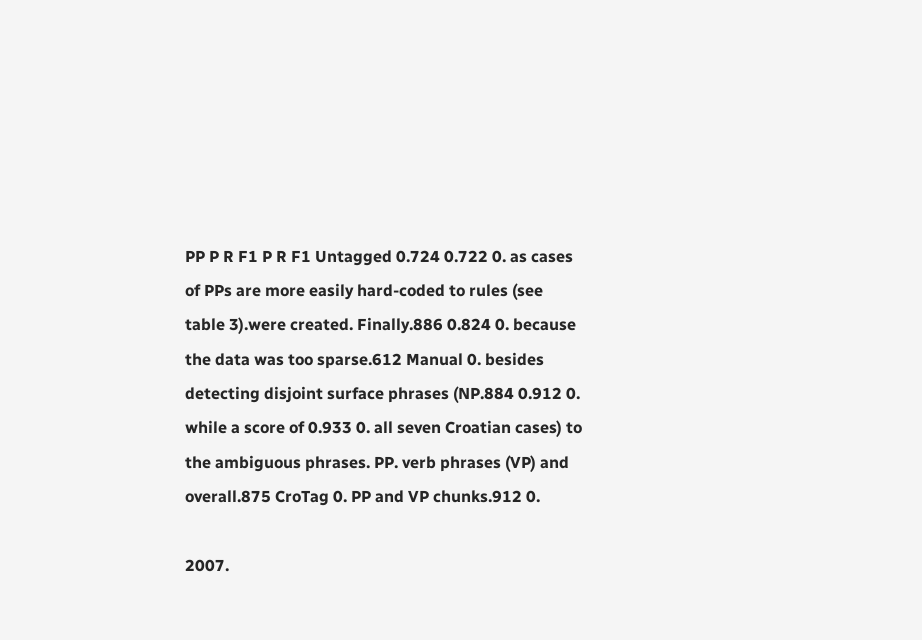PP P R F1 P R F1 Untagged 0.724 0.722 0. as cases of PPs are more easily hard-coded to rules (see table 3).were created. Finally.886 0.824 0. because the data was too sparse.612 Manual 0. besides detecting disjoint surface phrases (NP.884 0.912 0. while a score of 0.933 0. all seven Croatian cases) to the ambiguous phrases. PP. verb phrases (VP) and overall.875 CroTag 0. PP and VP chunks.912 0.

2007.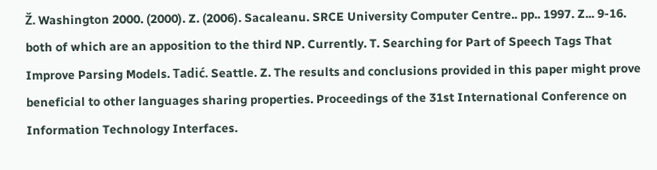Ž. Washington 2000. (2000). Z. (2006). Sacaleanu. SRCE University Computer Centre.. pp.. 1997. Z... 9-16. both of which are an apposition to the third NP. Currently. T. Searching for Part of Speech Tags That Improve Parsing Models. Tadić. Seattle. Z. The results and conclusions provided in this paper might prove beneficial to other languages sharing properties. Proceedings of the 31st International Conference on Information Technology Interfaces.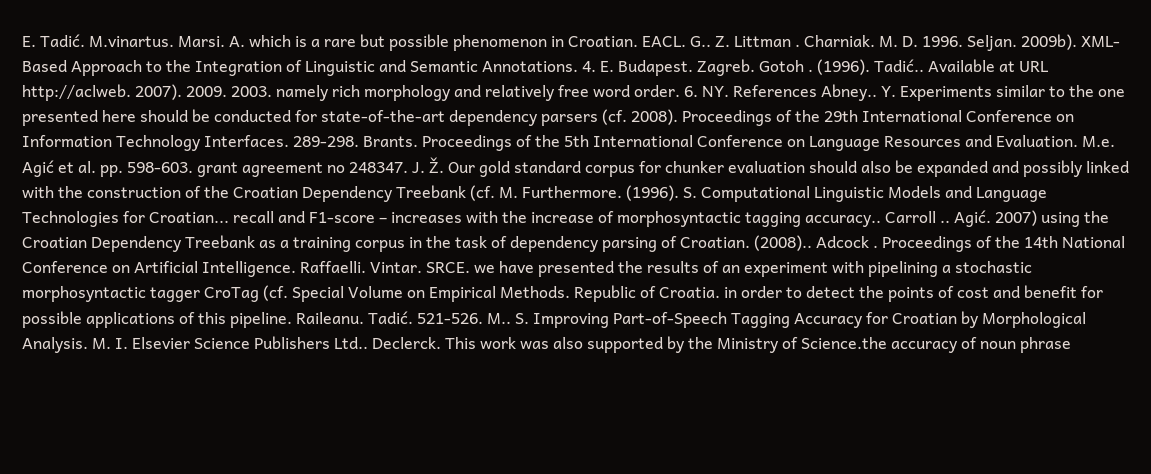E. Tadić. M.vinartus. Marsi. A. which is a rare but possible phenomenon in Croatian. EACL. G.. Z. Littman . Charniak. M. D. 1996. Seljan. 2009b). XML-Based Approach to the Integration of Linguistic and Semantic Annotations. 4. E. Budapest. Zagreb. Gotoh . (1996). Tadić.. Available at URL http://aclweb. 2007). 2009. 2003. namely rich morphology and relatively free word order. 6. NY. References Abney.. Y. Experiments similar to the one presented here should be conducted for state-of-the-art dependency parsers (cf. 2008). Proceedings of the 29th International Conference on Information Technology Interfaces. 289-298. Brants. Proceedings of the 5th International Conference on Language Resources and Evaluation. M.e. Agić et al. pp. 598-603. grant agreement no 248347. J. Ž. Our gold standard corpus for chunker evaluation should also be expanded and possibly linked with the construction of the Croatian Dependency Treebank (cf. M. Furthermore. (1996). S. Computational Linguistic Models and Language Technologies for Croatian... recall and F1-score – increases with the increase of morphosyntactic tagging accuracy.. Carroll .. Agić. 2007) using the Croatian Dependency Treebank as a training corpus in the task of dependency parsing of Croatian. (2008).. Adcock . Proceedings of the 14th National Conference on Artificial Intelligence. Raffaelli. Vintar. SRCE. we have presented the results of an experiment with pipelining a stochastic morphosyntactic tagger CroTag (cf. Special Volume on Empirical Methods. Republic of Croatia. in order to detect the points of cost and benefit for possible applications of this pipeline. Raileanu. Tadić. 521-526. M.. S. Improving Part-of-Speech Tagging Accuracy for Croatian by Morphological Analysis. M. I. Elsevier Science Publishers Ltd.. Declerck. This work was also supported by the Ministry of Science.the accuracy of noun phrase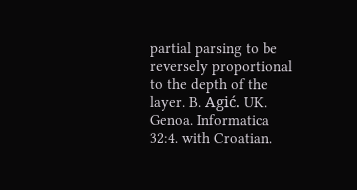partial parsing to be reversely proportional to the depth of the layer. B. Agić. UK. Genoa. Informatica 32:4. with Croatian.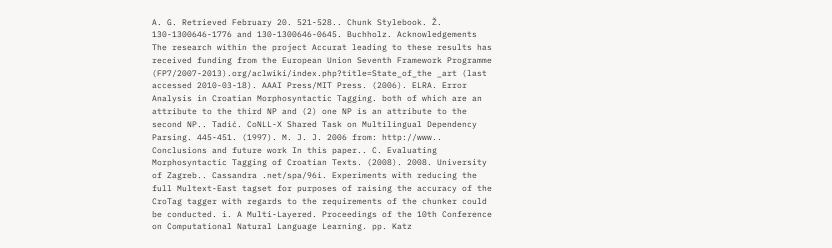A. G. Retrieved February 20. 521-528.. Chunk Stylebook. Ž. 130-1300646-1776 and 130-1300646-0645. Buchholz. Acknowledgements The research within the project Accurat leading to these results has received funding from the European Union Seventh Framework Programme (FP7/2007-2013).org/aclwiki/index.php?title=State_of_the _art (last accessed 2010-03-18). AAAI Press/MIT Press. (2006). ELRA. Error Analysis in Croatian Morphosyntactic Tagging. both of which are an attribute to the third NP and (2) one NP is an attribute to the second NP.. Tadić. CoNLL-X Shared Task on Multilingual Dependency Parsing. 445-451. (1997). M. J. J. 2006 from: http://www.. Conclusions and future work In this paper.. C. Evaluating Morphosyntactic Tagging of Croatian Texts. (2008). 2008. University of Zagreb.. Cassandra .net/spa/96i. Experiments with reducing the full Multext-East tagset for purposes of raising the accuracy of the CroTag tagger with regards to the requirements of the chunker could be conducted. i. A Multi-Layered. Proceedings of the 10th Conference on Computational Natural Language Learning. pp. Katz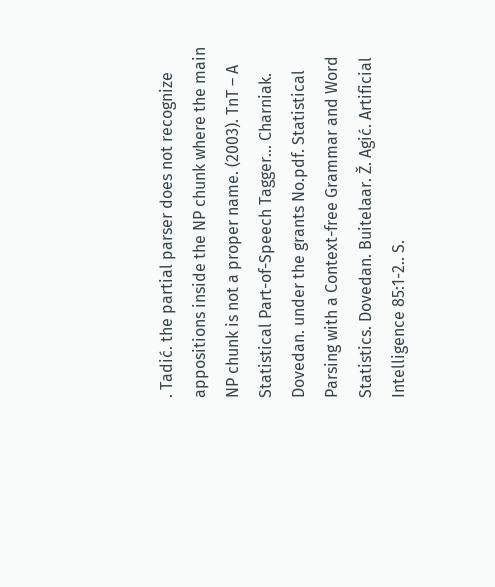. Tadić. the partial parser does not recognize appositions inside the NP chunk where the main NP chunk is not a proper name. (2003). TnT – A Statistical Part-of-Speech Tagger... Charniak. Dovedan. under the grants No.pdf. Statistical Parsing with a Context-free Grammar and Word Statistics. Dovedan. Buitelaar. Ž. Agić. Artificial Intelligence 85:1-2.. S.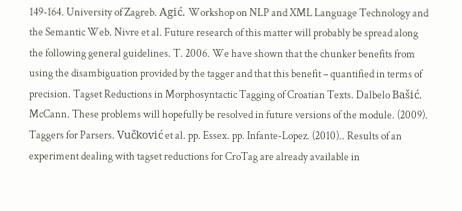149-164. University of Zagreb. Agić. Workshop on NLP and XML Language Technology and the Semantic Web. Nivre et al. Future research of this matter will probably be spread along the following general guidelines. T. 2006. We have shown that the chunker benefits from using the disambiguation provided by the tagger and that this benefit – quantified in terms of precision. Tagset Reductions in Morphosyntactic Tagging of Croatian Texts. Dalbelo Bašić. McCann. These problems will hopefully be resolved in future versions of the module. (2009). Taggers for Parsers. Vučković et al. pp. Essex. pp. Infante-Lopez. (2010).. Results of an experiment dealing with tagset reductions for CroTag are already available in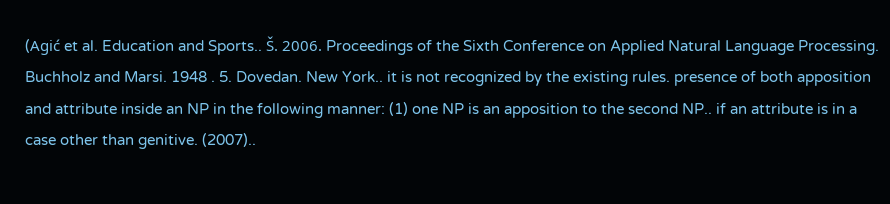(Agić et al. Education and Sports.. Š. 2006. Proceedings of the Sixth Conference on Applied Natural Language Processing. Buchholz and Marsi. 1948 . 5. Dovedan. New York.. it is not recognized by the existing rules. presence of both apposition and attribute inside an NP in the following manner: (1) one NP is an apposition to the second NP.. if an attribute is in a case other than genitive. (2007)..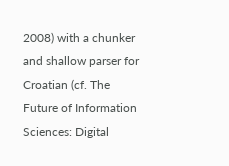2008) with a chunker and shallow parser for Croatian (cf. The Future of Information Sciences: Digital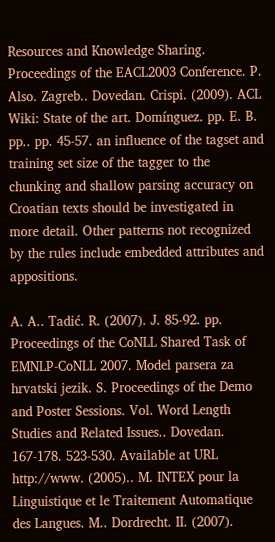Resources and Knowledge Sharing. Proceedings of the EACL2003 Conference. P. Also. Zagreb.. Dovedan. Crispi. (2009). ACL Wiki: State of the art. Domínguez. pp. E. B. pp.. pp. 45-57. an influence of the tagset and training set size of the tagger to the chunking and shallow parsing accuracy on Croatian texts should be investigated in more detail. Other patterns not recognized by the rules include embedded attributes and appositions.

A. A.. Tadić. R. (2007). J. 85-92. pp. Proceedings of the CoNLL Shared Task of EMNLP-CoNLL 2007. Model parsera za hrvatski jezik. S. Proceedings of the Demo and Poster Sessions. Vol. Word Length Studies and Related Issues.. Dovedan. 167-178. 523-530. Available at URL http://www. (2005).. M. INTEX pour la Linguistique et le Traitement Automatique des Langues. M.. Dordrecht. II. (2007).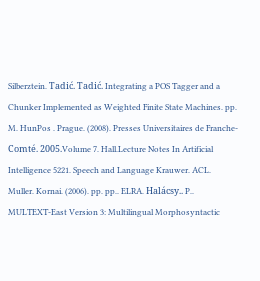Silberztein. Tadić. Tadić. Integrating a POS Tagger and a Chunker Implemented as Weighted Finite State Machines. pp. M. HunPos . Prague. (2008). Presses Universitaires de Franche-Comté. 2005.Volume 7. Hall.Lecture Notes In Artificial Intelligence 5221. Speech and Language Krauwer. ACL. Muller. Kornai. (2006). pp. pp.. ELRA. Halácsy.. P.. MULTEXT-East Version 3: Multilingual Morphosyntactic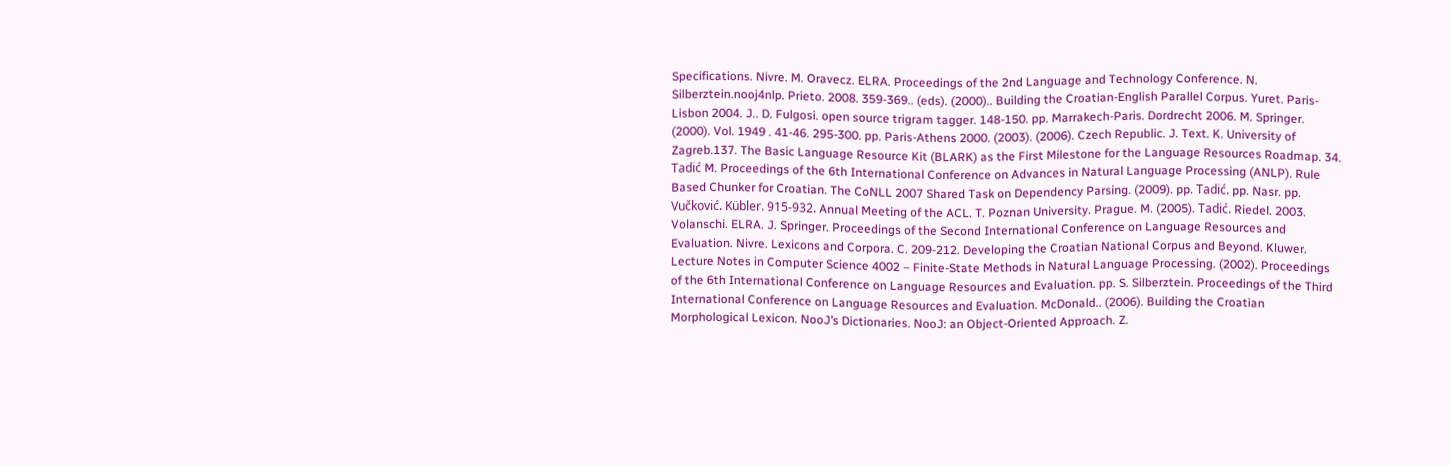Specifications. Nivre. M. Oravecz. ELRA. Proceedings of the 2nd Language and Technology Conference. N. Silberztein.nooj4nlp. Prieto. 2008. 359-369.. (eds). (2000).. Building the Croatian-English Parallel Corpus. Yuret. Paris-Lisbon 2004. J.. D. Fulgosi. open source trigram tagger. 148-150. pp. Marrakech-Paris. Dordrecht 2006. M. Springer. (2000). Vol. 1949 . 41-46. 295-300. pp. Paris-Athens 2000. (2003). (2006). Czech Republic. J. Text. K. University of Zagreb.137. The Basic Language Resource Kit (BLARK) as the First Milestone for the Language Resources Roadmap. 34. Tadić M. Proceedings of the 6th International Conference on Advances in Natural Language Processing (ANLP). Rule Based Chunker for Croatian. The CoNLL 2007 Shared Task on Dependency Parsing. (2009). pp. Tadić. pp. Nasr. pp. Vučković. Kübler. 915-932. Annual Meeting of the ACL. T. Poznan University. Prague. M. (2005). Tadić. Riedel. 2003. Volanschi. ELRA. J. Springer. Proceedings of the Second International Conference on Language Resources and Evaluation. Nivre. Lexicons and Corpora. C. 209-212. Developing the Croatian National Corpus and Beyond. Kluwer. Lecture Notes in Computer Science 4002 – Finite-State Methods in Natural Language Processing. (2002). Proceedings of the 6th International Conference on Language Resources and Evaluation. pp. S. Silberztein. Proceedings of the Third International Conference on Language Resources and Evaluation. McDonald.. (2006). Building the Croatian Morphological Lexicon. NooJ’s Dictionaries. NooJ: an Object-Oriented Approach. Z.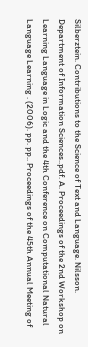Silberztein. Contributions to the Science of Text and Language. Nilsson. Department of Information Sciences..pdf. A. Proceedings of the 2nd Workshop on Learning Language in Logic and the 4th Conference on Computational Natural Language Learning . (2006). pp. pp.. Proceedings of the 45th Annual Meeting of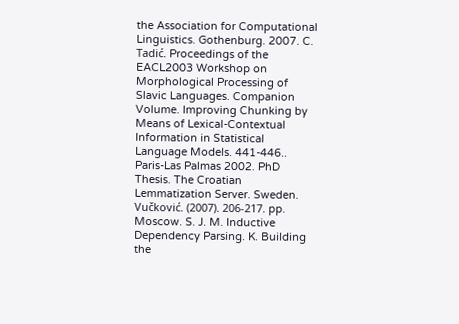the Association for Computational Linguistics. Gothenburg. 2007. C. Tadić. Proceedings of the EACL2003 Workshop on Morphological Processing of Slavic Languages. Companion Volume. Improving Chunking by Means of Lexical-Contextual Information in Statistical Language Models. 441-446.. Paris-Las Palmas 2002. PhD Thesis. The Croatian Lemmatization Server. Sweden. Vučković. (2007). 206-217. pp. Moscow. S. J. M. Inductive Dependency Parsing. K. Building the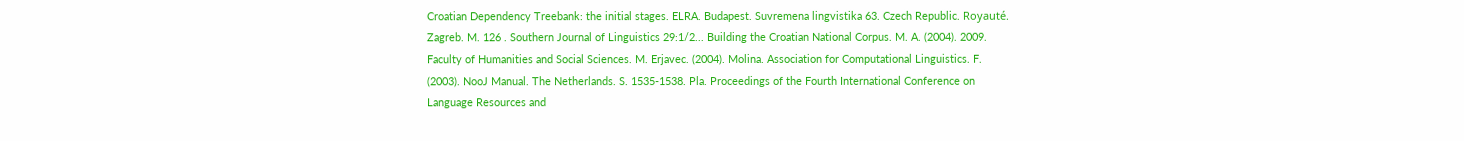Croatian Dependency Treebank: the initial stages. ELRA. Budapest. Suvremena lingvistika 63. Czech Republic. Royauté. Zagreb. M. 126 . Southern Journal of Linguistics 29:1/2... Building the Croatian National Corpus. M. A. (2004). 2009. Faculty of Humanities and Social Sciences. M. Erjavec. (2004). Molina. Association for Computational Linguistics. F. (2003). NooJ Manual. The Netherlands. S. 1535-1538. Pla. Proceedings of the Fourth International Conference on Language Resources and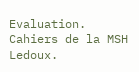Evaluation. Cahiers de la MSH Ledoux.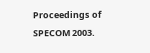Proceedings of SPECOM 2003.